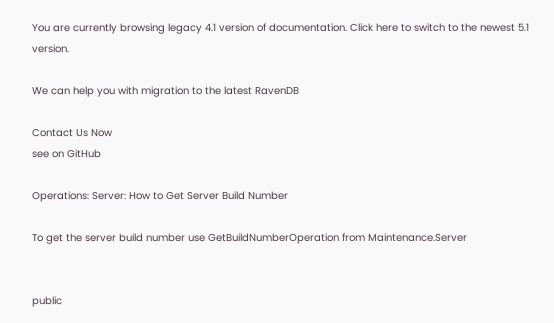You are currently browsing legacy 4.1 version of documentation. Click here to switch to the newest 5.1 version.

We can help you with migration to the latest RavenDB

Contact Us Now
see on GitHub

Operations: Server: How to Get Server Build Number

To get the server build number use GetBuildNumberOperation from Maintenance.Server


public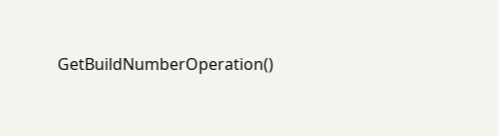GetBuildNumberOperation()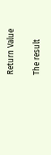Return Value

The result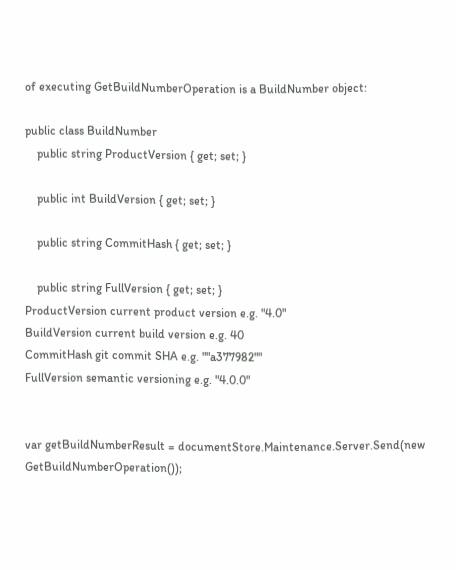of executing GetBuildNumberOperation is a BuildNumber object:

public class BuildNumber
    public string ProductVersion { get; set; }

    public int BuildVersion { get; set; }

    public string CommitHash { get; set; }

    public string FullVersion { get; set; }
ProductVersion current product version e.g. "4.0"
BuildVersion current build version e.g. 40
CommitHash git commit SHA e.g. ""a377982""
FullVersion semantic versioning e.g. "4.0.0"


var getBuildNumberResult = documentStore.Maintenance.Server.Send(new GetBuildNumberOperation());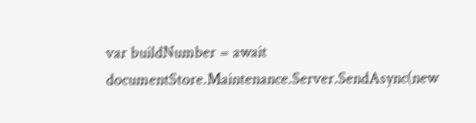var buildNumber = await documentStore.Maintenance.Server.SendAsync(new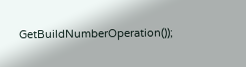GetBuildNumberOperation());